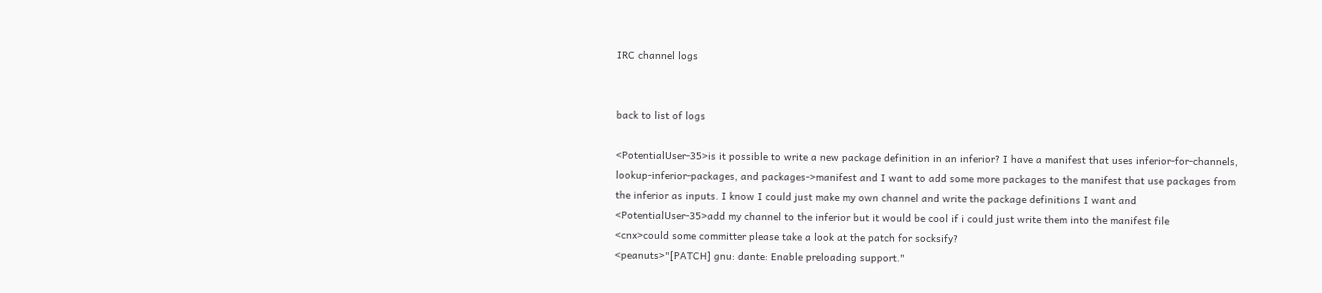IRC channel logs


back to list of logs

<PotentialUser-35>is it possible to write a new package definition in an inferior? I have a manifest that uses inferior-for-channels, lookup-inferior-packages, and packages->manifest and I want to add some more packages to the manifest that use packages from the inferior as inputs. I know I could just make my own channel and write the package definitions I want and
<PotentialUser-35>add my channel to the inferior but it would be cool if i could just write them into the manifest file
<cnx>could some committer please take a look at the patch for socksify?
<peanuts>"[PATCH] gnu: dante: Enable preloading support."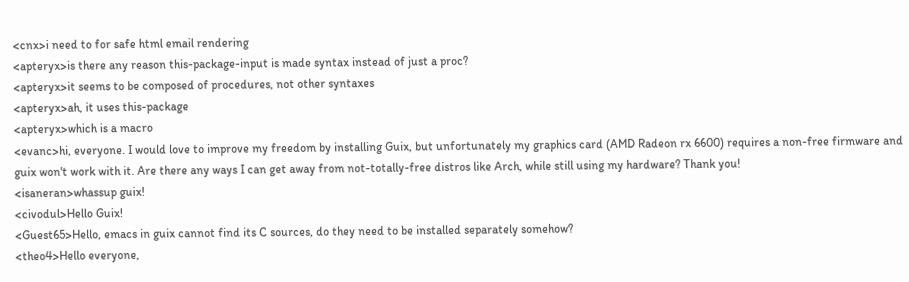<cnx>i need to for safe html email rendering
<apteryx>is there any reason this-package-input is made syntax instead of just a proc?
<apteryx>it seems to be composed of procedures, not other syntaxes
<apteryx>ah, it uses this-package
<apteryx>which is a macro
<evanc>hi, everyone. I would love to improve my freedom by installing Guix, but unfortunately my graphics card (AMD Radeon rx 6600) requires a non-free firmware and guix won't work with it. Are there any ways I can get away from not-totally-free distros like Arch, while still using my hardware? Thank you!
<isaneran>whassup guix!
<civodul>Hello Guix!
<Guest65>Hello, emacs in guix cannot find its C sources, do they need to be installed separately somehow?
<theo4>Hello everyone,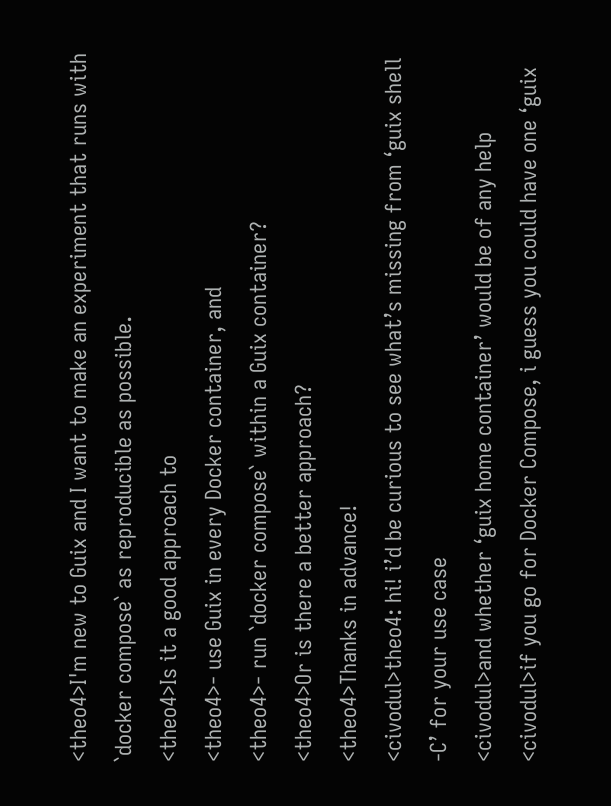<theo4>I'm new to Guix and I want to make an experiment that runs with `docker compose` as reproducible as possible.
<theo4>Is it a good approach to
<theo4>- use Guix in every Docker container, and
<theo4>- run `docker compose` within a Guix container?
<theo4>Or is there a better approach?
<theo4>Thanks in advance!
<civodul>theo4: hi! i’d be curious to see what’s missing from ‘guix shell -C’ for your use case
<civodul>and whether ‘guix home container’ would be of any help
<civodul>if you go for Docker Compose, i guess you could have one ‘guix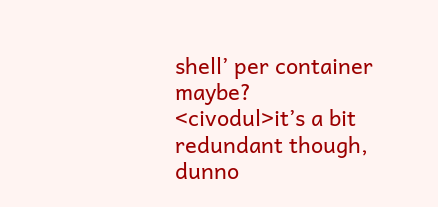shell’ per container maybe?
<civodul>it’s a bit redundant though, dunno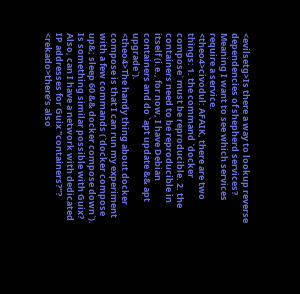<evilsetg>Is there a way to lookup reverse dependencies of shepherd services? Meaning I want to see which services require a service.
<theo4>civodul: AFAIK, there are two things: 1. the command `docker compose` must be reproducible. 2. the containers need to be reproducible in itself (i.e., for now, I have Debian containers and do `apt update && apt upgrade`).
<theo4>The handy thing about docker compose is that I can run my experiment with a few commands (`docker compose up&; sleep 60 && docker compose down`). Is something similar possible with Guix? Also, can I have a network with dedicated IP addresses for Guix "containers?"?
<rekado>there’s also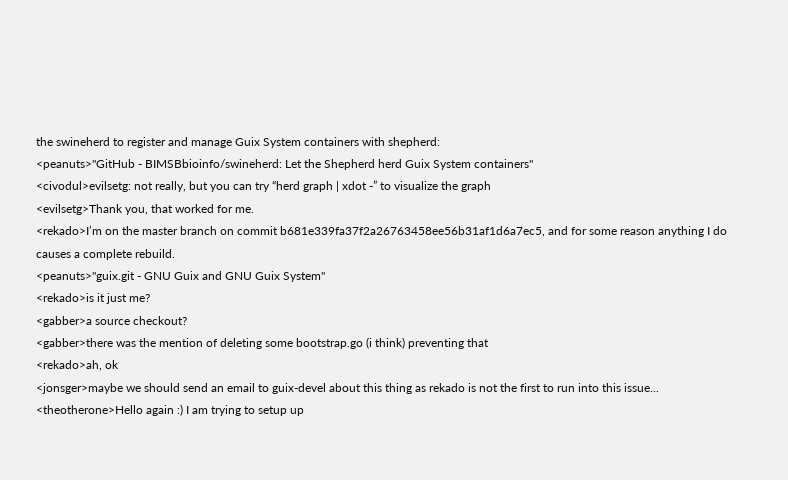the swineherd to register and manage Guix System containers with shepherd:
<peanuts>"GitHub - BIMSBbioinfo/swineherd: Let the Shepherd herd Guix System containers"
<civodul>evilsetg: not really, but you can try “herd graph | xdot -” to visualize the graph
<evilsetg>Thank you, that worked for me.
<rekado>I’m on the master branch on commit b681e339fa37f2a26763458ee56b31af1d6a7ec5, and for some reason anything I do causes a complete rebuild.
<peanuts>"guix.git - GNU Guix and GNU Guix System"
<rekado>is it just me?
<gabber>a source checkout?
<gabber>there was the mention of deleting some bootstrap.go (i think) preventing that
<rekado>ah, ok
<jonsger>maybe we should send an email to guix-devel about this thing as rekado is not the first to run into this issue...
<theotherone>Hello again :) I am trying to setup up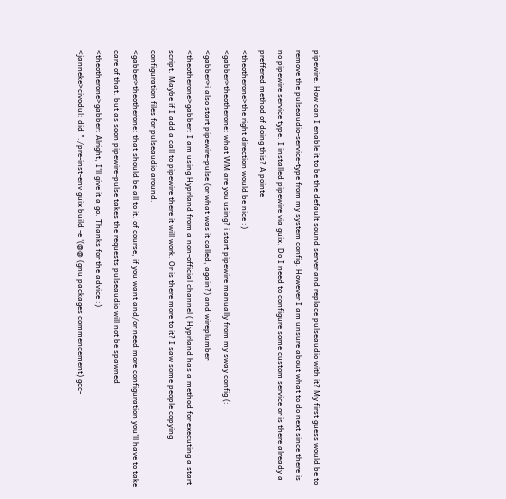pipewire. How can I enable it to be the default sound server and replace pulseaudio with it? My first guess would be to remove the pulseaudio-service-type from my system config. However I am unsure about what to do next since there is no pipewire service type. I installed pipewire via guix. Do I need to configure some custom service or is there already a preffered method of doing this? A pointe
<theotherone>the right direction would be nice :)
<gabber>theotherone: what WM are you using? i start pipewire manually from my sway config (:
<gabber>i also start pipewire-pulse (or what was it called, again?) and wireplumber
<theotherone>gabber: I am using Hyprland from a non-official channel ( Hyprland has a method for executing a start script. Maybe if I add a call to pipewire there it will work. Or is there more to it? I saw some people copying configuration files for pulseaudio around.
<gabber>theotherone: that should be all to it. of course, if you want and/or need more configuration you'll have to take care of that. but as soon pipewire-pulse takes the requests pulseaudio will not be spawned
<theotherone>gabber: Alright, I'll give it a go. Thanks for the advice :)
<janneke>civodul: did "./pre-inst-env guix build -e '(@@ (gnu packages commencement) gcc-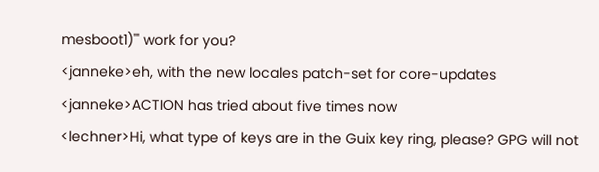mesboot1)'" work for you?
<janneke>eh, with the new locales patch-set for core-updates
<janneke>ACTION has tried about five times now
<lechner>Hi, what type of keys are in the Guix key ring, please? GPG will not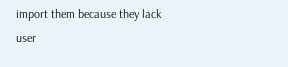import them because they lack user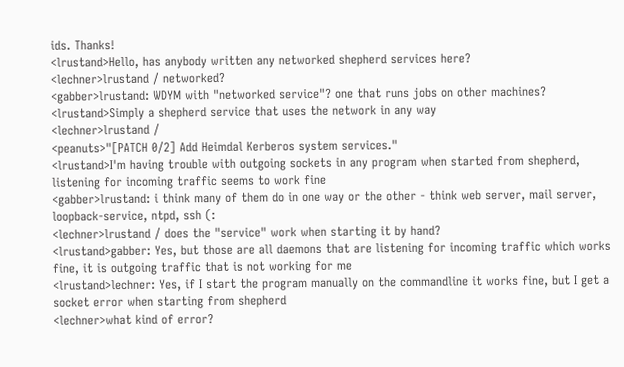ids. Thanks!
<lrustand>Hello, has anybody written any networked shepherd services here?
<lechner>lrustand / networked?
<gabber>lrustand: WDYM with "networked service"? one that runs jobs on other machines?
<lrustand>Simply a shepherd service that uses the network in any way
<lechner>lrustand /
<peanuts>"[PATCH 0/2] Add Heimdal Kerberos system services."
<lrustand>I'm having trouble with outgoing sockets in any program when started from shepherd, listening for incoming traffic seems to work fine
<gabber>lrustand: i think many of them do in one way or the other - think web server, mail server, loopback-service, ntpd, ssh (:
<lechner>lrustand / does the "service" work when starting it by hand?
<lrustand>gabber: Yes, but those are all daemons that are listening for incoming traffic which works fine, it is outgoing traffic that is not working for me
<lrustand>lechner: Yes, if I start the program manually on the commandline it works fine, but I get a socket error when starting from shepherd
<lechner>what kind of error?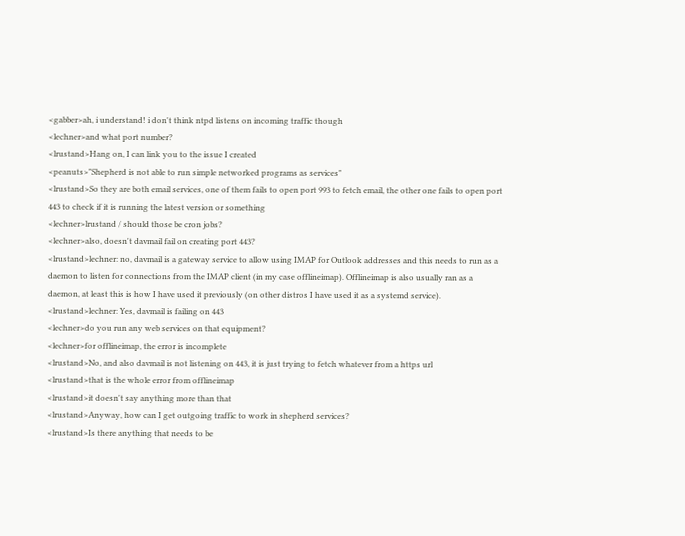<gabber>ah, i understand! i don't think ntpd listens on incoming traffic though
<lechner>and what port number?
<lrustand>Hang on, I can link you to the issue I created
<peanuts>"Shepherd is not able to run simple networked programs as services"
<lrustand>So they are both email services, one of them fails to open port 993 to fetch email, the other one fails to open port 443 to check if it is running the latest version or something
<lechner>lrustand / should those be cron jobs?
<lechner>also, doesn't davmail fail on creating port 443?
<lrustand>lechner: no, davmail is a gateway service to allow using IMAP for Outlook addresses and this needs to run as a daemon to listen for connections from the IMAP client (in my case offlineimap). Offlineimap is also usually ran as a daemon, at least this is how I have used it previously (on other distros I have used it as a systemd service).
<lrustand>lechner: Yes, davmail is failing on 443
<lechner>do you run any web services on that equipment?
<lechner>for offlineimap, the error is incomplete
<lrustand>No, and also davmail is not listening on 443, it is just trying to fetch whatever from a https url
<lrustand>that is the whole error from offlineimap
<lrustand>it doesn't say anything more than that
<lrustand>Anyway, how can I get outgoing traffic to work in shepherd services?
<lrustand>Is there anything that needs to be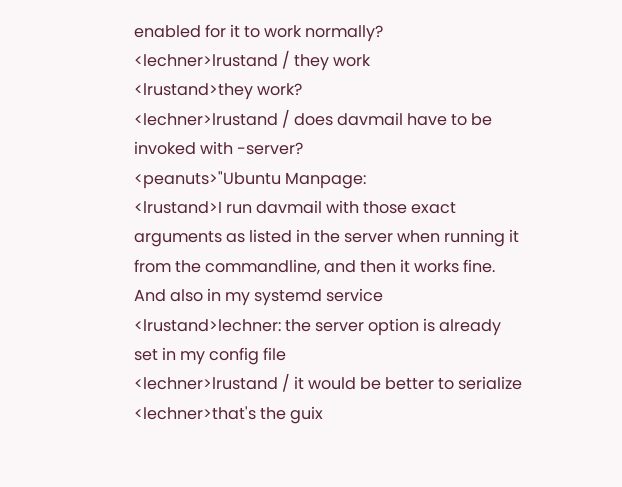enabled for it to work normally?
<lechner>lrustand / they work
<lrustand>they work?
<lechner>lrustand / does davmail have to be invoked with -server?
<peanuts>"Ubuntu Manpage:
<lrustand>I run davmail with those exact arguments as listed in the server when running it from the commandline, and then it works fine. And also in my systemd service
<lrustand>lechner: the server option is already set in my config file
<lechner>lrustand / it would be better to serialize
<lechner>that's the guix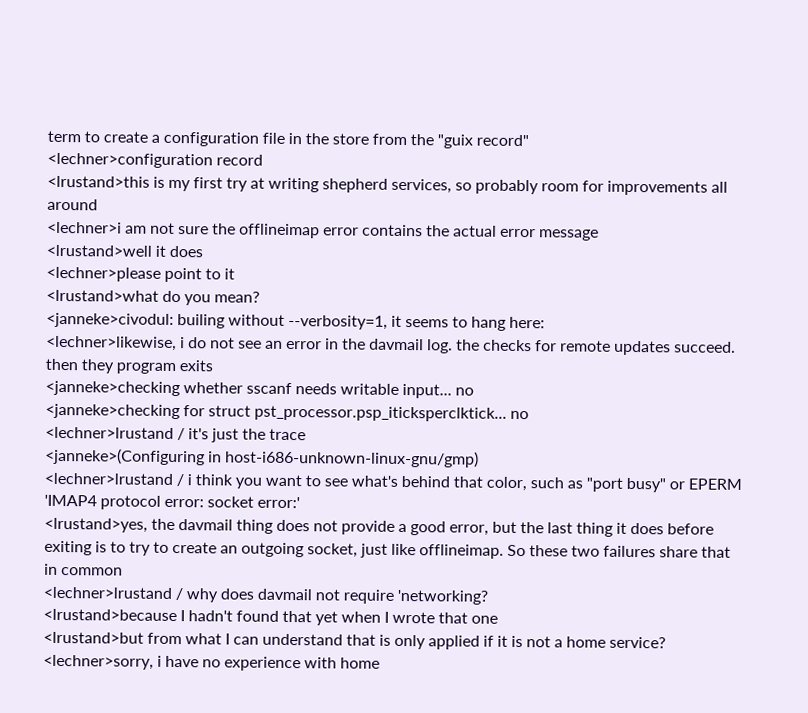term to create a configuration file in the store from the "guix record"
<lechner>configuration record
<lrustand>this is my first try at writing shepherd services, so probably room for improvements all around
<lechner>i am not sure the offlineimap error contains the actual error message
<lrustand>well it does
<lechner>please point to it
<lrustand>what do you mean?
<janneke>civodul: builing without --verbosity=1, it seems to hang here:
<lechner>likewise, i do not see an error in the davmail log. the checks for remote updates succeed. then they program exits
<janneke>checking whether sscanf needs writable input... no
<janneke>checking for struct pst_processor.psp_iticksperclktick... no
<lechner>lrustand / it's just the trace
<janneke>(Configuring in host-i686-unknown-linux-gnu/gmp)
<lechner>lrustand / i think you want to see what's behind that color, such as "port busy" or EPERM 'IMAP4 protocol error: socket error:'
<lrustand>yes, the davmail thing does not provide a good error, but the last thing it does before exiting is to try to create an outgoing socket, just like offlineimap. So these two failures share that in common
<lechner>lrustand / why does davmail not require 'networking?
<lrustand>because I hadn't found that yet when I wrote that one
<lrustand>but from what I can understand that is only applied if it is not a home service?
<lechner>sorry, i have no experience with home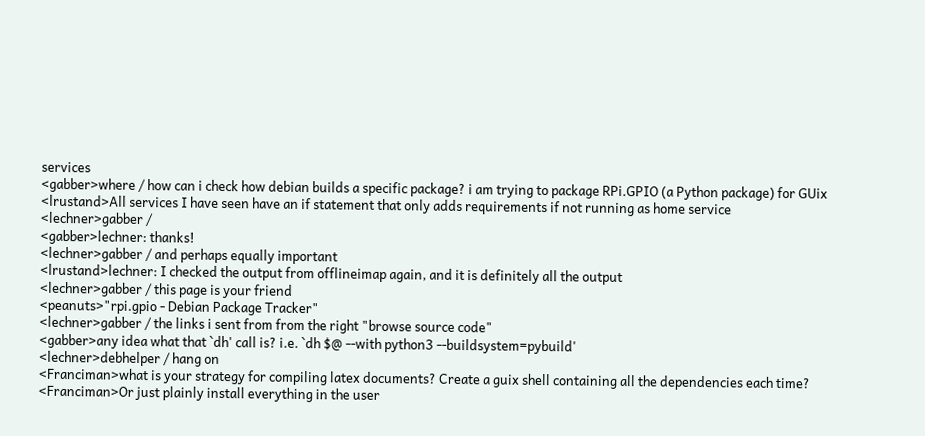services
<gabber>where / how can i check how debian builds a specific package? i am trying to package RPi.GPIO (a Python package) for GUix
<lrustand>All services I have seen have an if statement that only adds requirements if not running as home service
<lechner>gabber /
<gabber>lechner: thanks!
<lechner>gabber / and perhaps equally important
<lrustand>lechner: I checked the output from offlineimap again, and it is definitely all the output
<lechner>gabber / this page is your friend
<peanuts>"rpi.gpio - Debian Package Tracker"
<lechner>gabber / the links i sent from from the right "browse source code"
<gabber>any idea what that `dh' call is? i.e. `dh $@ --with python3 --buildsystem=pybuild'
<lechner>debhelper / hang on
<Franciman>what is your strategy for compiling latex documents? Create a guix shell containing all the dependencies each time?
<Franciman>Or just plainly install everything in the user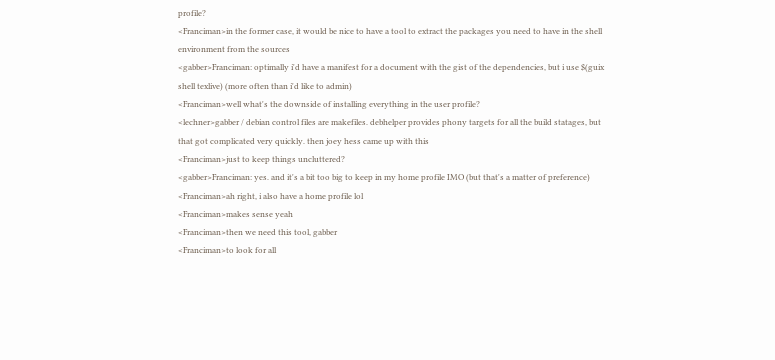profile?
<Franciman>in the former case, it would be nice to have a tool to extract the packages you need to have in the shell environment from the sources
<gabber>Franciman: optimally i'd have a manifest for a document with the gist of the dependencies, but i use $(guix shell texlive) (more often than i'd like to admin)
<Franciman>well what's the downside of installing everything in the user profile?
<lechner>gabber / debian control files are makefiles. debhelper provides phony targets for all the build statages, but that got complicated very quickly. then joey hess came up with this
<Franciman>just to keep things uncluttered?
<gabber>Franciman: yes. and it's a bit too big to keep in my home profile IMO (but that's a matter of preference)
<Franciman>ah right, i also have a home profile lol
<Franciman>makes sense yeah
<Franciman>then we need this tool, gabber
<Franciman>to look for all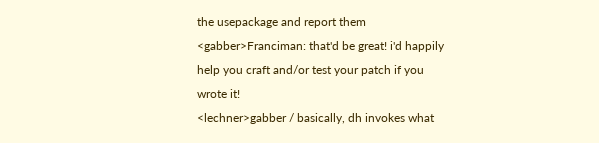the usepackage and report them
<gabber>Franciman: that'd be great! i'd happily help you craft and/or test your patch if you wrote it!
<lechner>gabber / basically, dh invokes what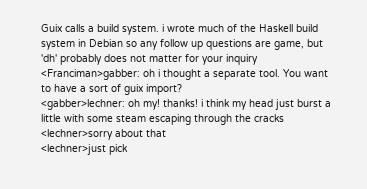Guix calls a build system. i wrote much of the Haskell build system in Debian so any follow up questions are game, but 'dh' probably does not matter for your inquiry
<Franciman>gabber: oh i thought a separate tool. You want to have a sort of guix import?
<gabber>lechner: oh my! thanks! i think my head just burst a little with some steam escaping through the cracks
<lechner>sorry about that
<lechner>just pick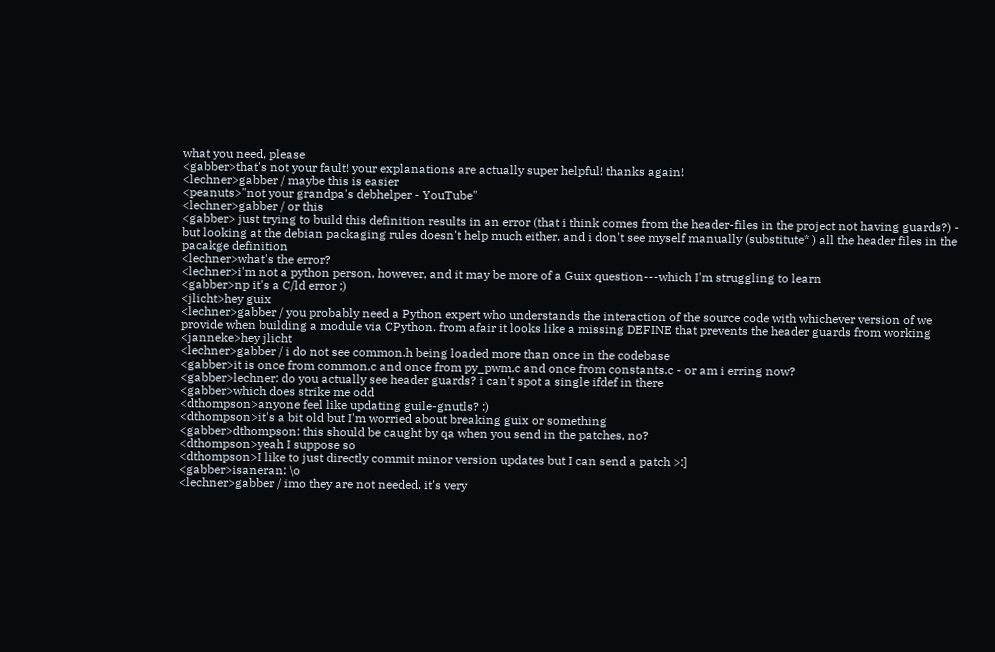what you need, please
<gabber>that's not your fault! your explanations are actually super helpful! thanks again!
<lechner>gabber / maybe this is easier
<peanuts>"not your grandpa's debhelper - YouTube"
<lechner>gabber / or this
<gabber> just trying to build this definition results in an error (that i think comes from the header-files in the project not having guards?) - but looking at the debian packaging rules doesn't help much either. and i don't see myself manually (substitute* ) all the header files in the pacakge definition
<lechner>what's the error?
<lechner>i'm not a python person, however, and it may be more of a Guix question---which I'm struggling to learn
<gabber>np it's a C/ld error ;)
<jlicht>hey guix
<lechner>gabber / you probably need a Python expert who understands the interaction of the source code with whichever version of we provide when building a module via CPython. from afair it looks like a missing DEFINE that prevents the header guards from working
<janneke>hey jlicht
<lechner>gabber / i do not see common.h being loaded more than once in the codebase
<gabber>it is once from common.c and once from py_pwm.c and once from constants.c - or am i erring now?
<gabber>lechner: do you actually see header guards? i can't spot a single ifdef in there
<gabber>which does strike me odd
<dthompson>anyone feel like updating guile-gnutls? :)
<dthompson>it's a bit old but I'm worried about breaking guix or something
<gabber>dthompson: this should be caught by qa when you send in the patches, no?
<dthompson>yeah I suppose so
<dthompson>I like to just directly commit minor version updates but I can send a patch >:]
<gabber>isaneran: \o
<lechner>gabber / imo they are not needed. it's very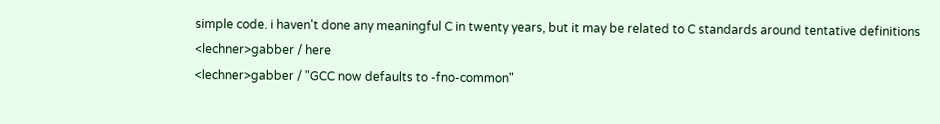simple code. i haven't done any meaningful C in twenty years, but it may be related to C standards around tentative definitions
<lechner>gabber / here
<lechner>gabber / "GCC now defaults to -fno-common"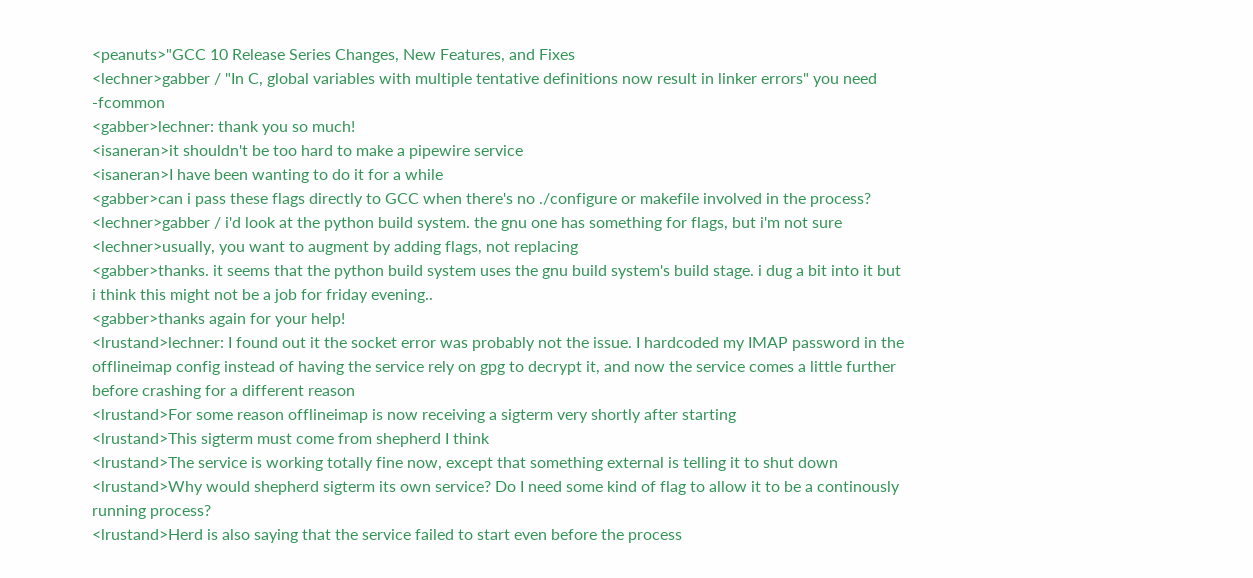<peanuts>"GCC 10 Release Series Changes, New Features, and Fixes
<lechner>gabber / "In C, global variables with multiple tentative definitions now result in linker errors" you need -fcommon
<gabber>lechner: thank you so much!
<isaneran>it shouldn't be too hard to make a pipewire service
<isaneran>I have been wanting to do it for a while
<gabber>can i pass these flags directly to GCC when there's no ./configure or makefile involved in the process?
<lechner>gabber / i'd look at the python build system. the gnu one has something for flags, but i'm not sure
<lechner>usually, you want to augment by adding flags, not replacing
<gabber>thanks. it seems that the python build system uses the gnu build system's build stage. i dug a bit into it but i think this might not be a job for friday evening..
<gabber>thanks again for your help!
<lrustand>lechner: I found out it the socket error was probably not the issue. I hardcoded my IMAP password in the offlineimap config instead of having the service rely on gpg to decrypt it, and now the service comes a little further before crashing for a different reason
<lrustand>For some reason offlineimap is now receiving a sigterm very shortly after starting
<lrustand>This sigterm must come from shepherd I think
<lrustand>The service is working totally fine now, except that something external is telling it to shut down
<lrustand>Why would shepherd sigterm its own service? Do I need some kind of flag to allow it to be a continously running process?
<lrustand>Herd is also saying that the service failed to start even before the process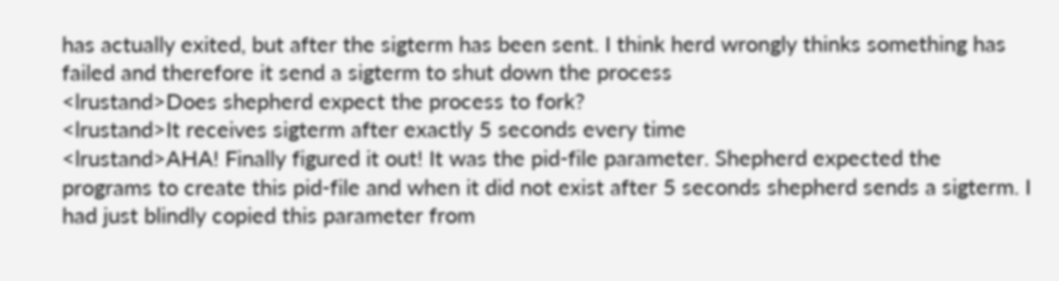has actually exited, but after the sigterm has been sent. I think herd wrongly thinks something has failed and therefore it send a sigterm to shut down the process
<lrustand>Does shepherd expect the process to fork?
<lrustand>It receives sigterm after exactly 5 seconds every time
<lrustand>AHA! Finally figured it out! It was the pid-file parameter. Shepherd expected the programs to create this pid-file and when it did not exist after 5 seconds shepherd sends a sigterm. I had just blindly copied this parameter from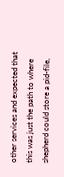other services and expected that this was just the path to where shepherd could store a pid-file,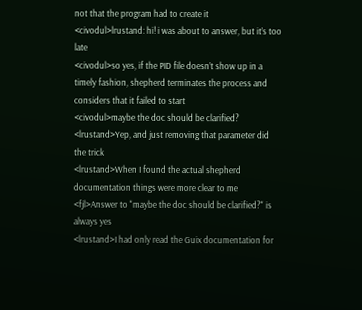not that the program had to create it
<civodul>lrustand: hi! i was about to answer, but it’s too late
<civodul>so yes, if the PID file doesn’t show up in a timely fashion, shepherd terminates the process and considers that it failed to start
<civodul>maybe the doc should be clarified?
<lrustand>Yep, and just removing that parameter did the trick
<lrustand>When I found the actual shepherd documentation things were more clear to me
<fjl>Answer to "maybe the doc should be clarified?" is always yes
<lrustand>I had only read the Guix documentation for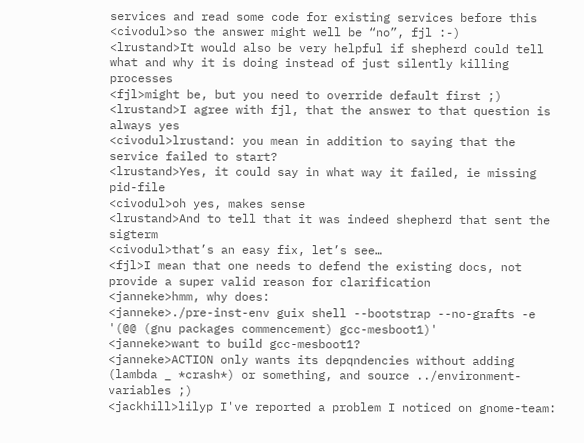services and read some code for existing services before this
<civodul>so the answer might well be “no”, fjl :-)
<lrustand>It would also be very helpful if shepherd could tell what and why it is doing instead of just silently killing processes
<fjl>might be, but you need to override default first ;)
<lrustand>I agree with fjl, that the answer to that question is always yes
<civodul>lrustand: you mean in addition to saying that the service failed to start?
<lrustand>Yes, it could say in what way it failed, ie missing pid-file
<civodul>oh yes, makes sense
<lrustand>And to tell that it was indeed shepherd that sent the sigterm
<civodul>that’s an easy fix, let’s see…
<fjl>I mean that one needs to defend the existing docs, not provide a super valid reason for clarification
<janneke>hmm, why does:
<janneke>./pre-inst-env guix shell --bootstrap --no-grafts -e '(@@ (gnu packages commencement) gcc-mesboot1)'
<janneke>want to build gcc-mesboot1?
<janneke>ACTION only wants its depqndencies without adding (lambda _ *crash*) or something, and source ../environment-variables ;)
<jackhill>lilyp I've reported a problem I noticed on gnome-team: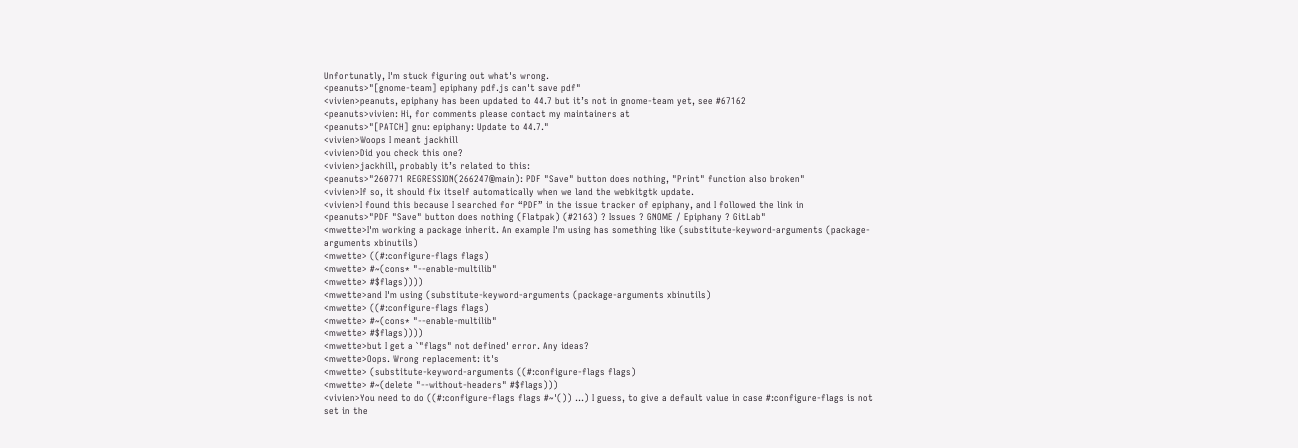Unfortunatly, I'm stuck figuring out what's wrong.
<peanuts>"[gnome-team] epiphany pdf.js can't save pdf"
<vivien>peanuts, epiphany has been updated to 44.7 but it’s not in gnome-team yet, see #67162
<peanuts>vivien: Hi, for comments please contact my maintainers at
<peanuts>"[PATCH] gnu: epiphany: Update to 44.7."
<vivien>Woops I meant jackhill
<vivien>Did you check this one?
<vivien>jackhill, probably it’s related to this:
<peanuts>"260771 REGRESSION(266247@main): PDF "Save" button does nothing, "Print" function also broken"
<vivien>If so, it should fix itself automatically when we land the webkitgtk update.
<vivien>I found this because I searched for “PDF” in the issue tracker of epiphany, and I followed the link in
<peanuts>"PDF "Save" button does nothing (Flatpak) (#2163) ? Issues ? GNOME / Epiphany ? GitLab"
<mwette>I'm working a package inherit. An example I'm using has something like (substitute-keyword-arguments (package-arguments xbinutils)
<mwette> ((#:configure-flags flags)
<mwette> #~(cons* "--enable-multilib"
<mwette> #$flags))))
<mwette>and I'm using (substitute-keyword-arguments (package-arguments xbinutils)
<mwette> ((#:configure-flags flags)
<mwette> #~(cons* "--enable-multilib"
<mwette> #$flags))))
<mwette>but I get a `"flags" not defined' error. Any ideas?
<mwette>Oops. Wrong replacement: it's
<mwette> (substitute-keyword-arguments ((#:configure-flags flags)
<mwette> #~(delete "--without-headers" #$flags)))
<vivien>You need to do ((#:configure-flags flags #~'()) ...) I guess, to give a default value in case #:configure-flags is not set in the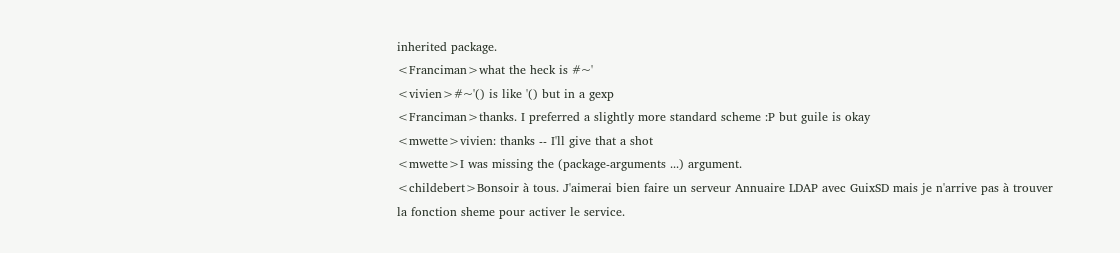inherited package.
<Franciman>what the heck is #~'
<vivien>#~'() is like '() but in a gexp
<Franciman>thanks. I preferred a slightly more standard scheme :P but guile is okay
<mwette>vivien: thanks -- I'll give that a shot
<mwette>I was missing the (package-arguments ...) argument.
<childebert>Bonsoir à tous. J'aimerai bien faire un serveur Annuaire LDAP avec GuixSD mais je n'arrive pas à trouver la fonction sheme pour activer le service.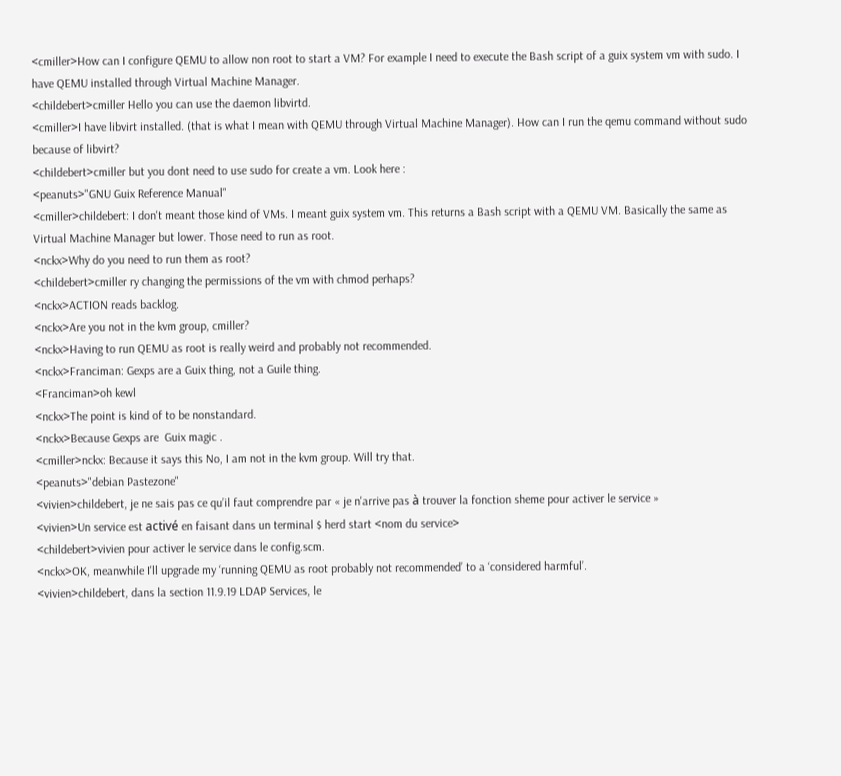<cmiller>How can I configure QEMU to allow non root to start a VM? For example I need to execute the Bash script of a guix system vm with sudo. I have QEMU installed through Virtual Machine Manager.
<childebert>cmiller Hello you can use the daemon libvirtd.
<cmiller>I have libvirt installed. (that is what I mean with QEMU through Virtual Machine Manager). How can I run the qemu command without sudo because of libvirt?
<childebert>cmiller but you dont need to use sudo for create a vm. Look here :
<peanuts>"GNU Guix Reference Manual"
<cmiller>childebert: I don't meant those kind of VMs. I meant guix system vm. This returns a Bash script with a QEMU VM. Basically the same as Virtual Machine Manager but lower. Those need to run as root.
<nckx>Why do you need to run them as root?
<childebert>cmiller ry changing the permissions of the vm with chmod perhaps?
<nckx>ACTION reads backlog.
<nckx>Are you not in the kvm group, cmiller?
<nckx>Having to run QEMU as root is really weird and probably not recommended.
<nckx>Franciman: Gexps are a Guix thing, not a Guile thing.
<Franciman>oh kewl
<nckx>The point is kind of to be nonstandard.
<nckx>Because Gexps are  Guix magic .
<cmiller>nckx: Because it says this No, I am not in the kvm group. Will try that.
<peanuts>"debian Pastezone"
<vivien>childebert, je ne sais pas ce qu’il faut comprendre par « je n'arrive pas à trouver la fonction sheme pour activer le service »
<vivien>Un service est activé en faisant dans un terminal $ herd start <nom du service>
<childebert>vivien pour activer le service dans le config.scm.
<nckx>OK, meanwhile I'll upgrade my ‘running QEMU as root probably not recommended’ to a ‘considered harmful’.
<vivien>childebert, dans la section 11.9.19 LDAP Services, le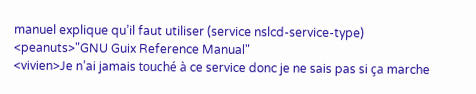manuel explique qu’il faut utiliser (service nslcd-service-type)
<peanuts>"GNU Guix Reference Manual"
<vivien>Je n’ai jamais touché à ce service donc je ne sais pas si ça marche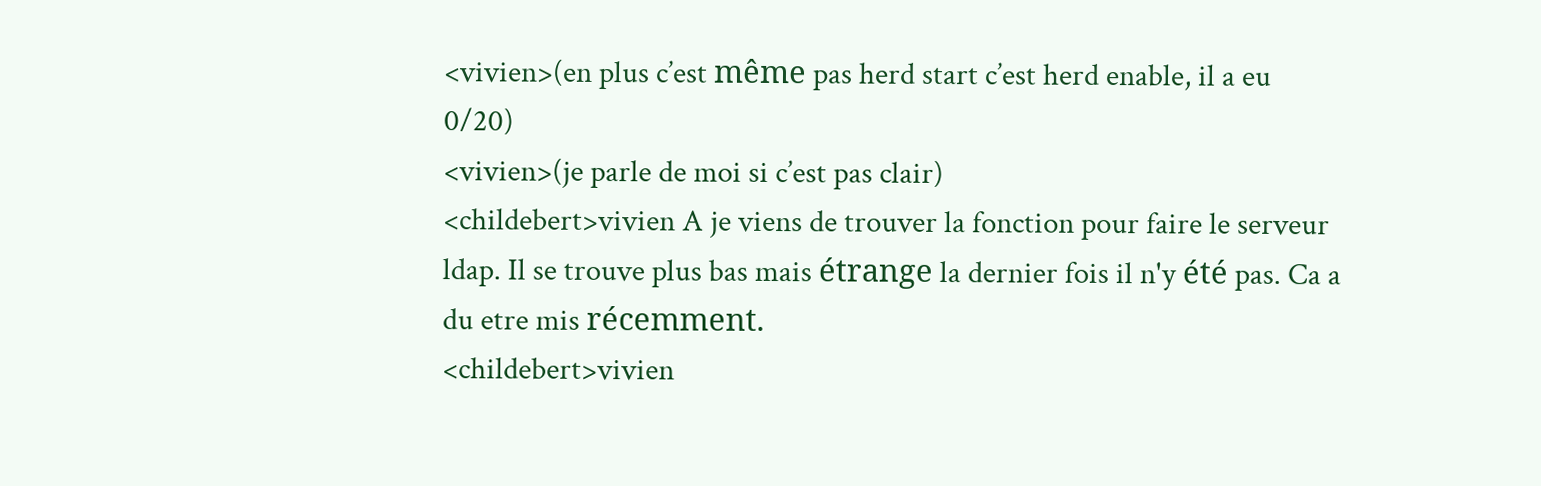<vivien>(en plus c’est même pas herd start c’est herd enable, il a eu 0/20)
<vivien>(je parle de moi si c’est pas clair)
<childebert>vivien A je viens de trouver la fonction pour faire le serveur ldap. Il se trouve plus bas mais étrange la dernier fois il n'y été pas. Ca a du etre mis récemment.
<childebert>vivien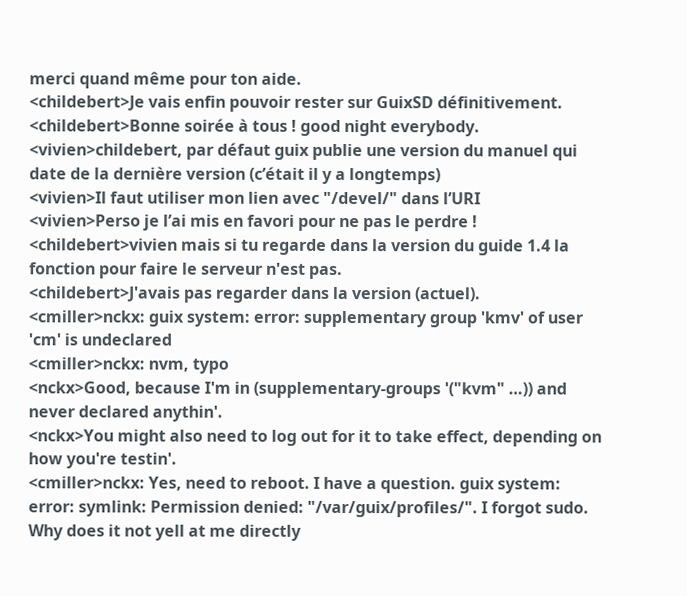merci quand même pour ton aide.
<childebert>Je vais enfin pouvoir rester sur GuixSD définitivement.
<childebert>Bonne soirée à tous ! good night everybody.
<vivien>childebert, par défaut guix publie une version du manuel qui date de la dernière version (c’était il y a longtemps)
<vivien>Il faut utiliser mon lien avec "/devel/" dans l’URI
<vivien>Perso je l’ai mis en favori pour ne pas le perdre !
<childebert>vivien mais si tu regarde dans la version du guide 1.4 la fonction pour faire le serveur n'est pas.
<childebert>J'avais pas regarder dans la version (actuel).
<cmiller>nckx: guix system: error: supplementary group 'kmv' of user 'cm' is undeclared
<cmiller>nckx: nvm, typo
<nckx>Good, because I'm in (supplementary-groups '("kvm" …)) and never declared anythin'.
<nckx>You might also need to log out for it to take effect, depending on how you're testin'.
<cmiller>nckx: Yes, need to reboot. I have a question. guix system: error: symlink: Permission denied: "/var/guix/profiles/". I forgot sudo. Why does it not yell at me directly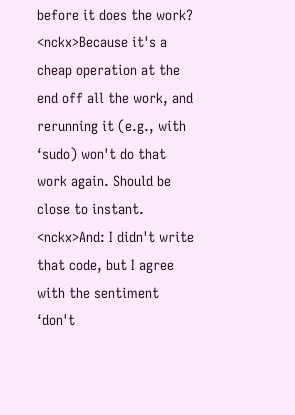before it does the work?
<nckx>Because it's a cheap operation at the end off all the work, and rerunning it (e.g., with ‘sudo) won't do that work again. Should be close to instant.
<nckx>And: I didn't write that code, but I agree with the sentiment ‘don't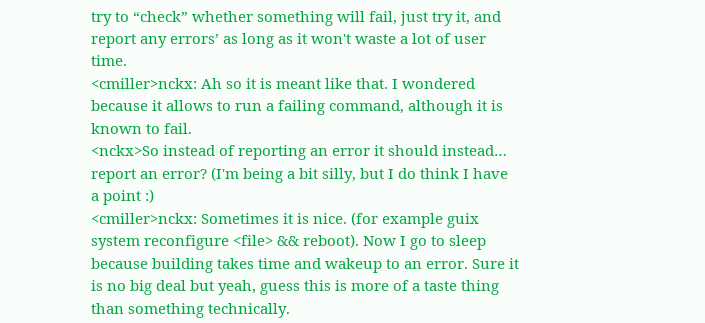try to “check” whether something will fail, just try it, and report any errors’ as long as it won't waste a lot of user time.
<cmiller>nckx: Ah so it is meant like that. I wondered because it allows to run a failing command, although it is known to fail.
<nckx>So instead of reporting an error it should instead… report an error? (I'm being a bit silly, but I do think I have a point :)
<cmiller>nckx: Sometimes it is nice. (for example guix system reconfigure <file> && reboot). Now I go to sleep because building takes time and wakeup to an error. Sure it is no big deal but yeah, guess this is more of a taste thing than something technically.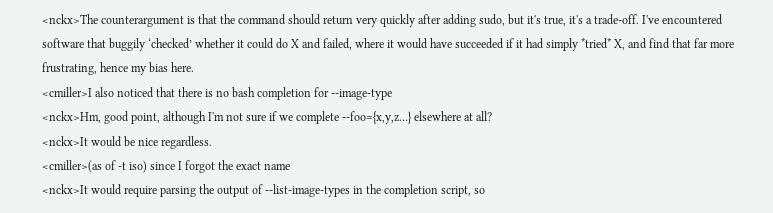<nckx>The counterargument is that the command should return very quickly after adding sudo, but it's true, it's a trade-off. I've encountered software that buggily ‘checked’ whether it could do X and failed, where it would have succeeded if it had simply *tried* X, and find that far more frustrating, hence my bias here.
<cmiller>I also noticed that there is no bash completion for --image-type
<nckx>Hm, good point, although I'm not sure if we complete --foo={x,y,z…} elsewhere at all?
<nckx>It would be nice regardless.
<cmiller>(as of -t iso) since I forgot the exact name
<nckx>It would require parsing the output of --list-image-types in the completion script, so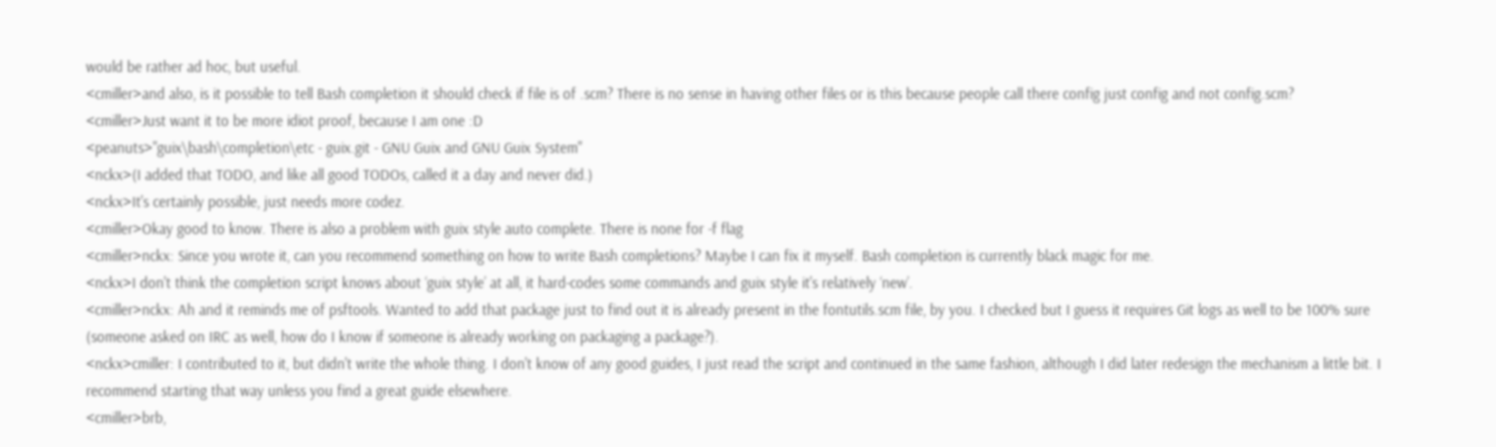would be rather ad hoc, but useful.
<cmiller>and also, is it possible to tell Bash completion it should check if file is of .scm? There is no sense in having other files or is this because people call there config just config and not config.scm?
<cmiller>Just want it to be more idiot proof, because I am one :D
<peanuts>"guix\bash\completion\etc - guix.git - GNU Guix and GNU Guix System"
<nckx>(I added that TODO, and like all good TODOs, called it a day and never did.)
<nckx>It's certainly possible, just needs more codez.
<cmiller>Okay good to know. There is also a problem with guix style auto complete. There is none for -f flag
<cmiller>nckx: Since you wrote it, can you recommend something on how to write Bash completions? Maybe I can fix it myself. Bash completion is currently black magic for me.
<nckx>I don't think the completion script knows about ‘guix style’ at all, it hard-codes some commands and guix style it's relatively ‘new’.
<cmiller>nckx: Ah and it reminds me of psftools. Wanted to add that package just to find out it is already present in the fontutils.scm file, by you. I checked but I guess it requires Git logs as well to be 100% sure (someone asked on IRC as well, how do I know if someone is already working on packaging a package?).
<nckx>cmiller: I contributed to it, but didn't write the whole thing. I don't know of any good guides, I just read the script and continued in the same fashion, although I did later redesign the mechanism a little bit. I recommend starting that way unless you find a great guide elsewhere.
<cmiller>brb,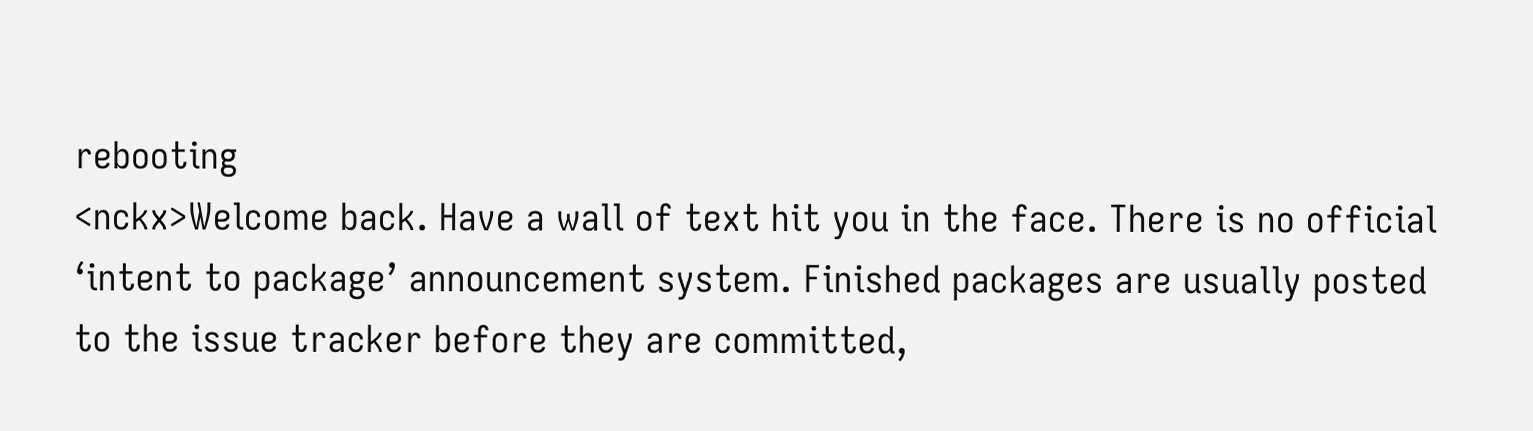rebooting
<nckx>Welcome back. Have a wall of text hit you in the face. There is no official ‘intent to package’ announcement system. Finished packages are usually posted to the issue tracker before they are committed,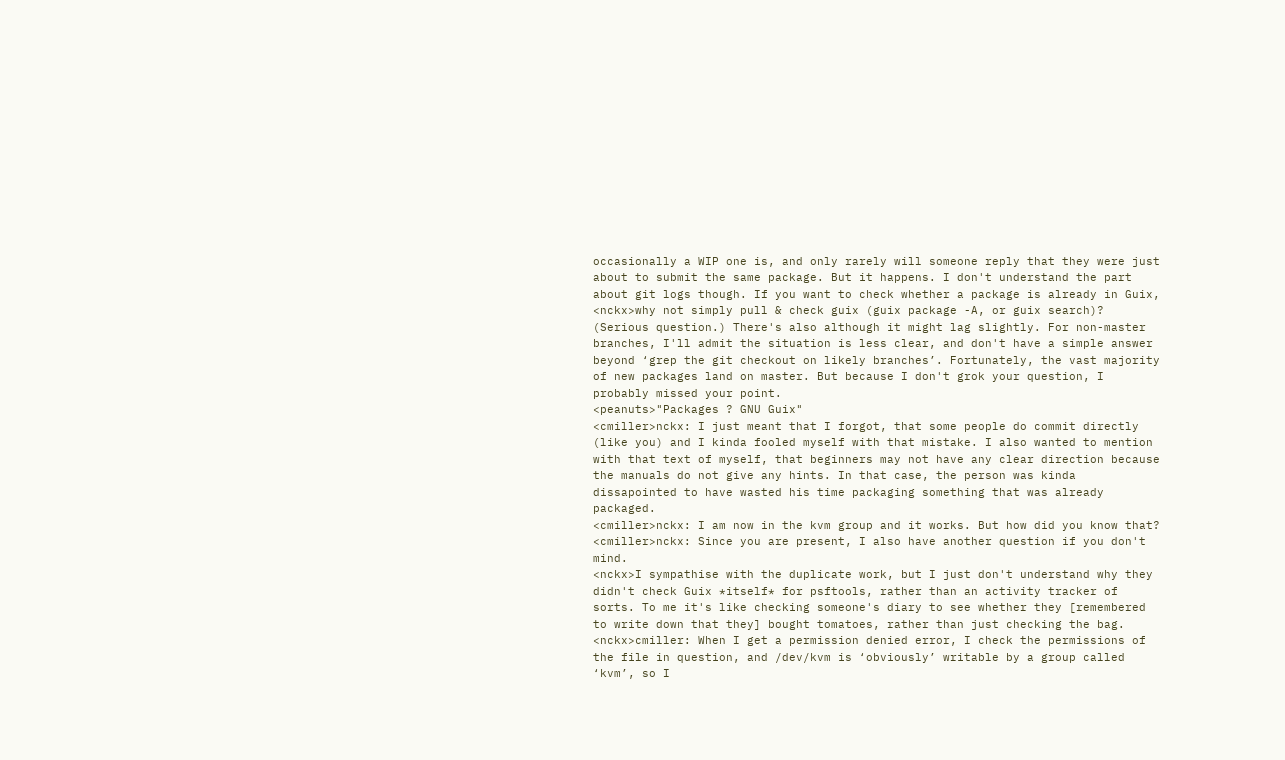occasionally a WIP one is, and only rarely will someone reply that they were just about to submit the same package. But it happens. I don't understand the part about git logs though. If you want to check whether a package is already in Guix,
<nckx>why not simply pull & check guix (guix package -A, or guix search)? (Serious question.) There's also although it might lag slightly. For non-master branches, I'll admit the situation is less clear, and don't have a simple answer beyond ‘grep the git checkout on likely branches’. Fortunately, the vast majority of new packages land on master. But because I don't grok your question, I probably missed your point.
<peanuts>"Packages ? GNU Guix"
<cmiller>nckx: I just meant that I forgot, that some people do commit directly (like you) and I kinda fooled myself with that mistake. I also wanted to mention with that text of myself, that beginners may not have any clear direction because the manuals do not give any hints. In that case, the person was kinda dissapointed to have wasted his time packaging something that was already packaged.
<cmiller>nckx: I am now in the kvm group and it works. But how did you know that?
<cmiller>nckx: Since you are present, I also have another question if you don't mind.
<nckx>I sympathise with the duplicate work, but I just don't understand why they didn't check Guix *itself* for psftools, rather than an activity tracker of sorts. To me it's like checking someone's diary to see whether they [remembered to write down that they] bought tomatoes, rather than just checking the bag.
<nckx>cmiller: When I get a permission denied error, I check the permissions of the file in question, and /dev/kvm is ‘obviously’ writable by a group called ‘kvm’, so I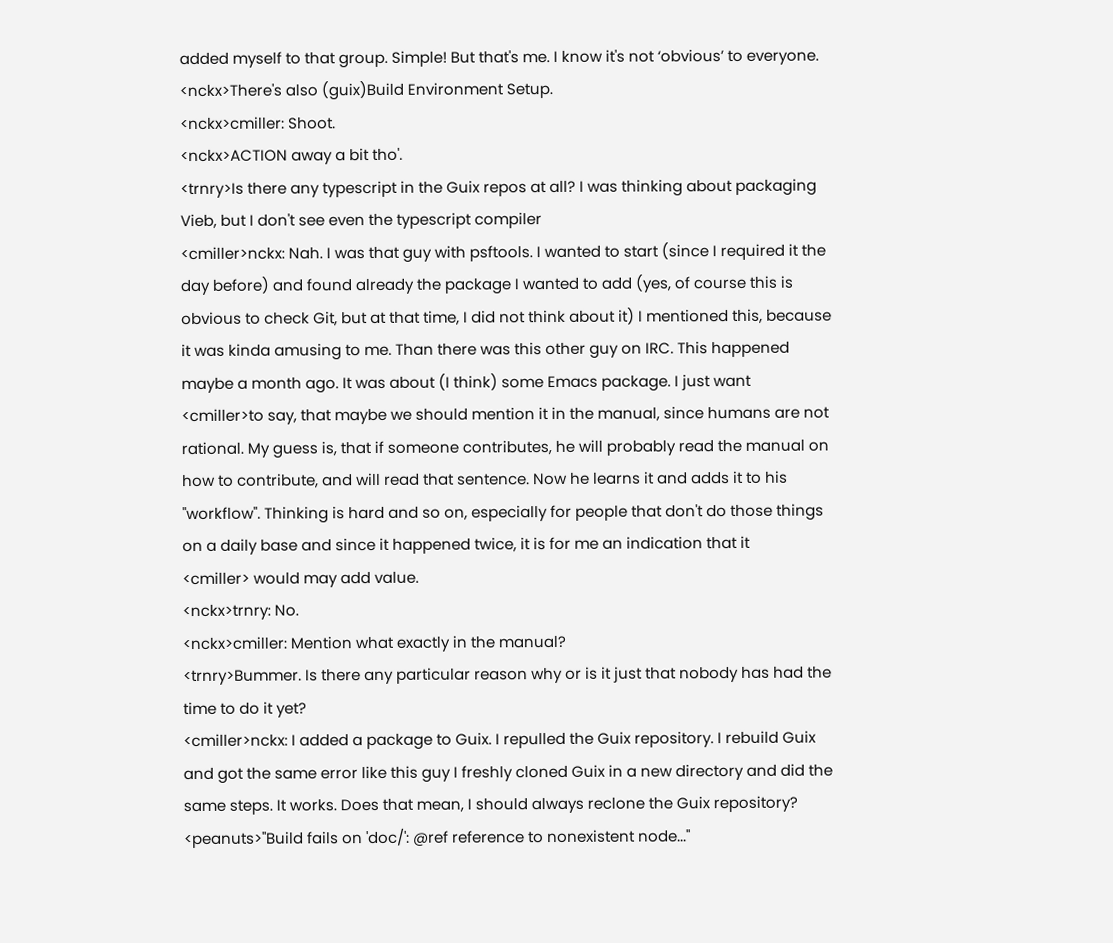added myself to that group. Simple! But that's me. I know it's not ‘obvious’ to everyone.
<nckx>There's also (guix)Build Environment Setup.
<nckx>cmiller: Shoot.
<nckx>ACTION away a bit tho'.
<trnry>Is there any typescript in the Guix repos at all? I was thinking about packaging Vieb, but I don't see even the typescript compiler
<cmiller>nckx: Nah. I was that guy with psftools. I wanted to start (since I required it the day before) and found already the package I wanted to add (yes, of course this is obvious to check Git, but at that time, I did not think about it) I mentioned this, because it was kinda amusing to me. Than there was this other guy on IRC. This happened maybe a month ago. It was about (I think) some Emacs package. I just want
<cmiller>to say, that maybe we should mention it in the manual, since humans are not rational. My guess is, that if someone contributes, he will probably read the manual on how to contribute, and will read that sentence. Now he learns it and adds it to his "workflow". Thinking is hard and so on, especially for people that don't do those things on a daily base and since it happened twice, it is for me an indication that it
<cmiller> would may add value.
<nckx>trnry: No.
<nckx>cmiller: Mention what exactly in the manual?
<trnry>Bummer. Is there any particular reason why or is it just that nobody has had the time to do it yet?
<cmiller>nckx: I added a package to Guix. I repulled the Guix repository. I rebuild Guix and got the same error like this guy I freshly cloned Guix in a new directory and did the same steps. It works. Does that mean, I should always reclone the Guix repository?
<peanuts>"Build fails on 'doc/': @ref reference to nonexistent node..."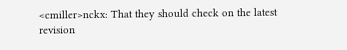<cmiller>nckx: That they should check on the latest revision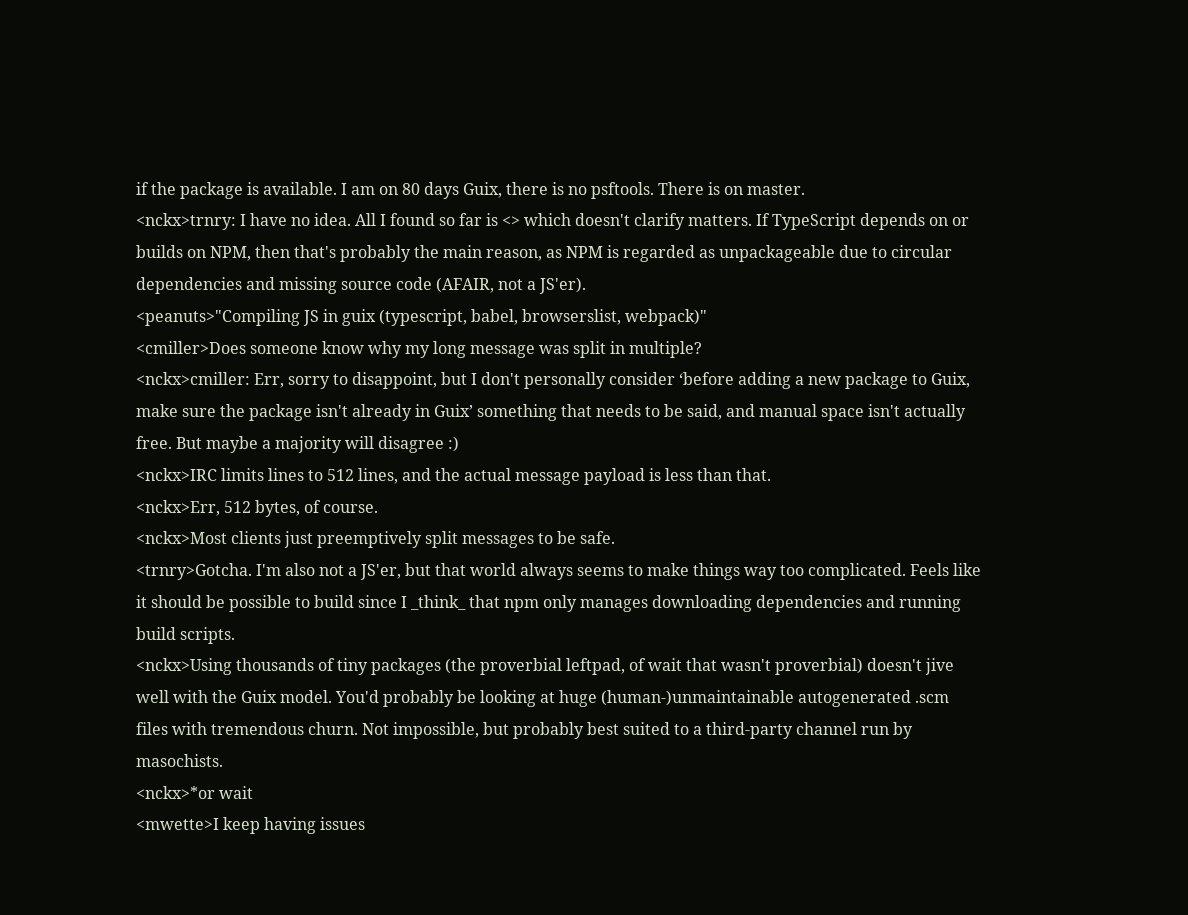if the package is available. I am on 80 days Guix, there is no psftools. There is on master.
<nckx>trnry: I have no idea. All I found so far is <> which doesn't clarify matters. If TypeScript depends on or builds on NPM, then that's probably the main reason, as NPM is regarded as unpackageable due to circular dependencies and missing source code (AFAIR, not a JS'er).
<peanuts>"Compiling JS in guix (typescript, babel, browserslist, webpack)"
<cmiller>Does someone know why my long message was split in multiple?
<nckx>cmiller: Err, sorry to disappoint, but I don't personally consider ‘before adding a new package to Guix, make sure the package isn't already in Guix’ something that needs to be said, and manual space isn't actually free. But maybe a majority will disagree :)
<nckx>IRC limits lines to 512 lines, and the actual message payload is less than that.
<nckx>Err, 512 bytes, of course.
<nckx>Most clients just preemptively split messages to be safe.
<trnry>Gotcha. I'm also not a JS'er, but that world always seems to make things way too complicated. Feels like it should be possible to build since I _think_ that npm only manages downloading dependencies and running build scripts.
<nckx>Using thousands of tiny packages (the proverbial leftpad, of wait that wasn't proverbial) doesn't jive well with the Guix model. You'd probably be looking at huge (human-)unmaintainable autogenerated .scm files with tremendous churn. Not impossible, but probably best suited to a third-party channel run by masochists.
<nckx>*or wait
<mwette>I keep having issues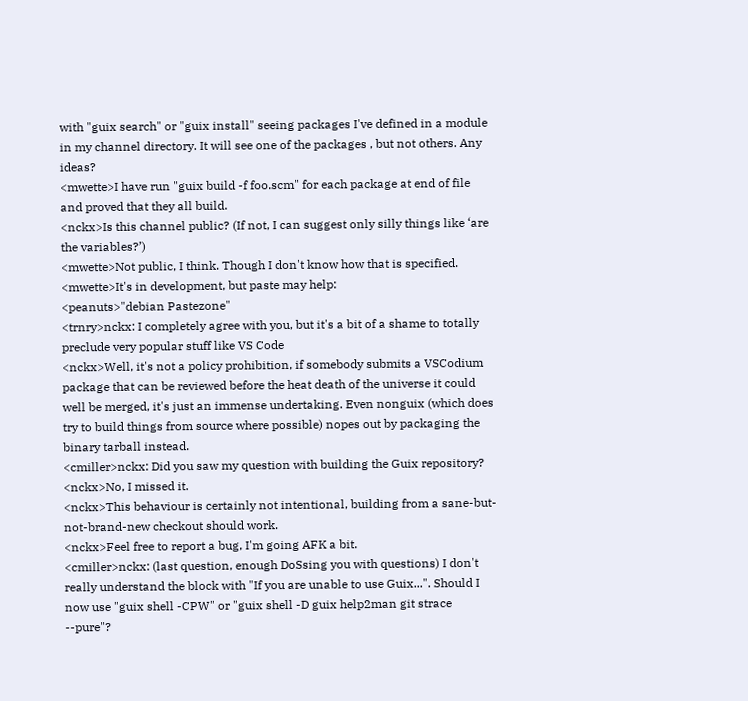with "guix search" or "guix install" seeing packages I've defined in a module in my channel directory. It will see one of the packages , but not others. Any ideas?
<mwette>I have run "guix build -f foo.scm" for each package at end of file and proved that they all build.
<nckx>Is this channel public? (If not, I can suggest only silly things like ‘are the variables?’)
<mwette>Not public, I think. Though I don't know how that is specified.
<mwette>It's in development, but paste may help:
<peanuts>"debian Pastezone"
<trnry>nckx: I completely agree with you, but it's a bit of a shame to totally preclude very popular stuff like VS Code
<nckx>Well, it's not a policy prohibition, if somebody submits a VSCodium package that can be reviewed before the heat death of the universe it could well be merged, it's just an immense undertaking. Even nonguix (which does try to build things from source where possible) nopes out by packaging the binary tarball instead.
<cmiller>nckx: Did you saw my question with building the Guix repository?
<nckx>No, I missed it.
<nckx>This behaviour is certainly not intentional, building from a sane-but-not-brand-new checkout should work.
<nckx>Feel free to report a bug, I'm going AFK a bit.
<cmiller>nckx: (last question, enough DoSsing you with questions) I don't really understand the block with "If you are unable to use Guix...". Should I now use "guix shell -CPW" or "guix shell -D guix help2man git strace --pure"?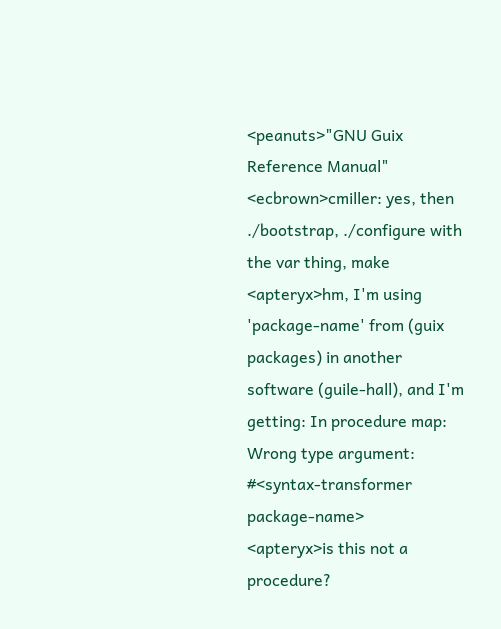<peanuts>"GNU Guix Reference Manual"
<ecbrown>cmiller: yes, then ./bootstrap, ./configure with the var thing, make
<apteryx>hm, I'm using 'package-name' from (guix packages) in another software (guile-hall), and I'm getting: In procedure map: Wrong type argument: #<syntax-transformer package-name>
<apteryx>is this not a procedure?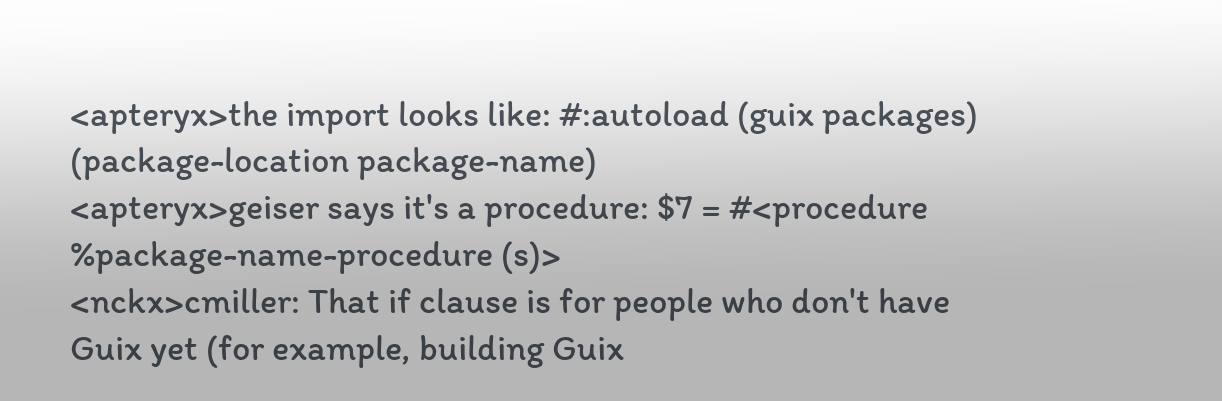<apteryx>the import looks like: #:autoload (guix packages) (package-location package-name)
<apteryx>geiser says it's a procedure: $7 = #<procedure %package-name-procedure (s)>
<nckx>cmiller: That if clause is for people who don't have Guix yet (for example, building Guix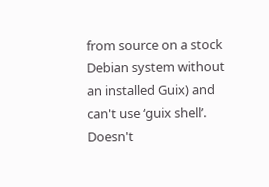from source on a stock Debian system without an installed Guix) and can't use ‘guix shell’. Doesn't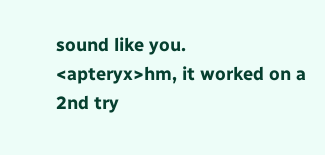sound like you.
<apteryx>hm, it worked on a 2nd try